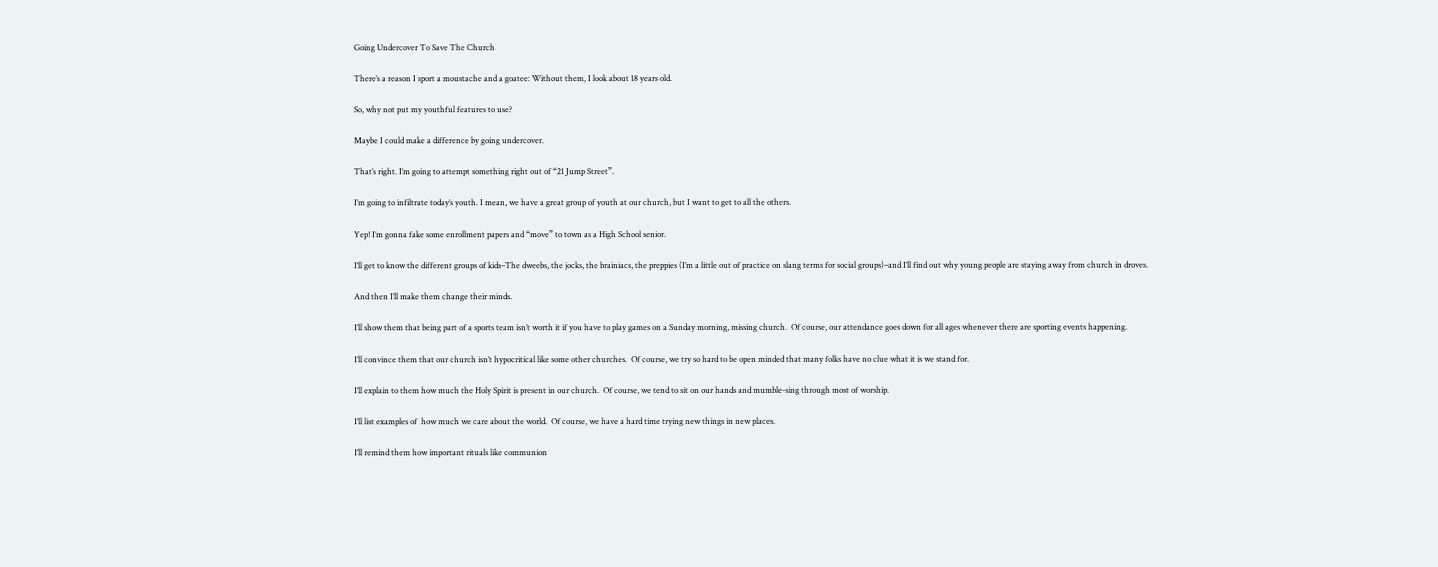Going Undercover To Save The Church

There’s a reason I sport a moustache and a goatee: Without them, I look about 18 years old.

So, why not put my youthful features to use?

Maybe I could make a difference by going undercover.

That’s right. I’m going to attempt something right out of “21 Jump Street”.

I’m going to infiltrate today’s youth. I mean, we have a great group of youth at our church, but I want to get to all the others.

Yep! I’m gonna fake some enrollment papers and “move” to town as a High School senior.

I’ll get to know the different groups of kids–The dweebs, the jocks, the brainiacs, the preppies (I’m a little out of practice on slang terms for social groups)–and I’ll find out why young people are staying away from church in droves.

And then I’ll make them change their minds.

I’ll show them that being part of a sports team isn’t worth it if you have to play games on a Sunday morning, missing church.  Of course, our attendance goes down for all ages whenever there are sporting events happening.

I’ll convince them that our church isn’t hypocritical like some other churches.  Of course, we try so hard to be open minded that many folks have no clue what it is we stand for.

I’ll explain to them how much the Holy Spirit is present in our church.  Of course, we tend to sit on our hands and mumble-sing through most of worship.

I’ll list examples of  how much we care about the world.  Of course, we have a hard time trying new things in new places.

I’ll remind them how important rituals like communion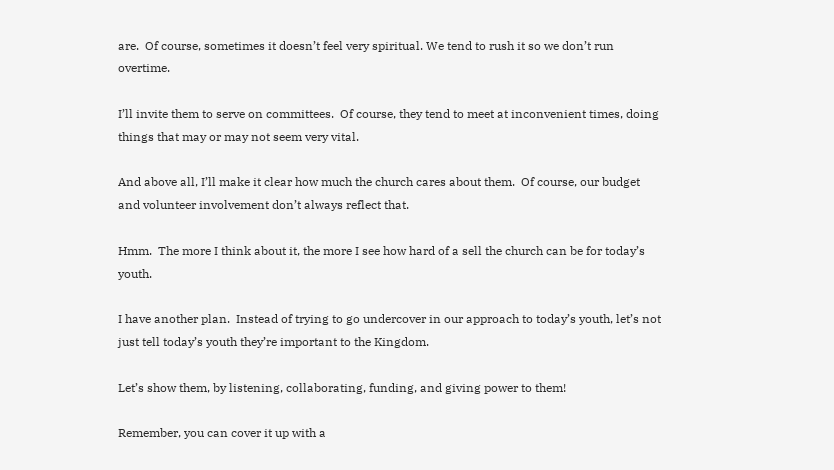are.  Of course, sometimes it doesn’t feel very spiritual. We tend to rush it so we don’t run overtime.

I’ll invite them to serve on committees.  Of course, they tend to meet at inconvenient times, doing things that may or may not seem very vital.

And above all, I’ll make it clear how much the church cares about them.  Of course, our budget and volunteer involvement don’t always reflect that.

Hmm.  The more I think about it, the more I see how hard of a sell the church can be for today’s youth.

I have another plan.  Instead of trying to go undercover in our approach to today’s youth, let’s not just tell today’s youth they’re important to the Kingdom.

Let’s show them, by listening, collaborating, funding, and giving power to them!

Remember, you can cover it up with a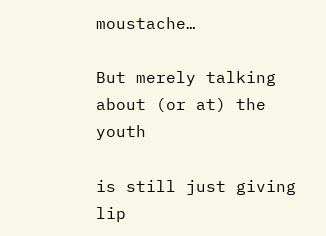moustache…

But merely talking about (or at) the youth

is still just giving lip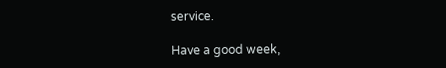service.

Have a good week,